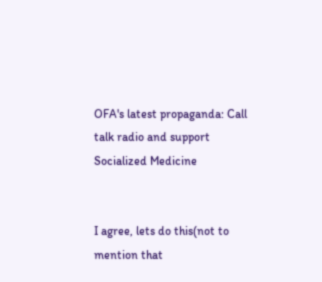OFA's latest propaganda: Call talk radio and support Socialized Medicine


I agree, lets do this(not to mention that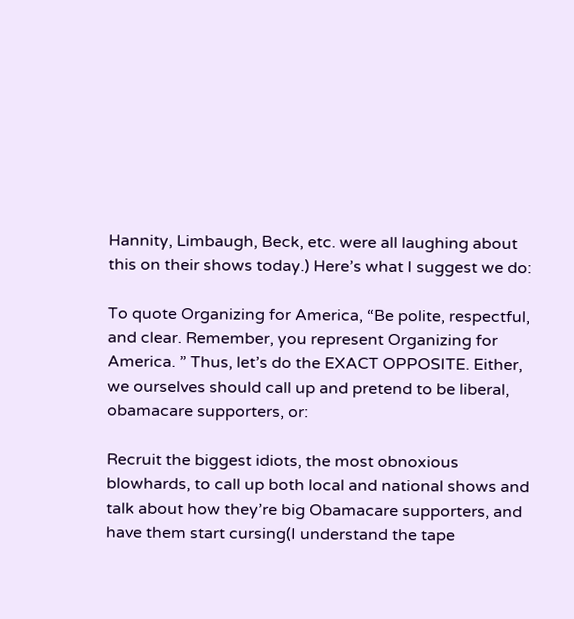Hannity, Limbaugh, Beck, etc. were all laughing about this on their shows today.) Here’s what I suggest we do:

To quote Organizing for America, “Be polite, respectful, and clear. Remember, you represent Organizing for America. ” Thus, let’s do the EXACT OPPOSITE. Either, we ourselves should call up and pretend to be liberal, obamacare supporters, or:

Recruit the biggest idiots, the most obnoxious blowhards, to call up both local and national shows and talk about how they’re big Obamacare supporters, and have them start cursing(I understand the tape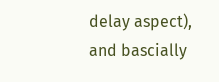delay aspect), and bascially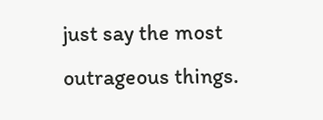just say the most outrageous things.